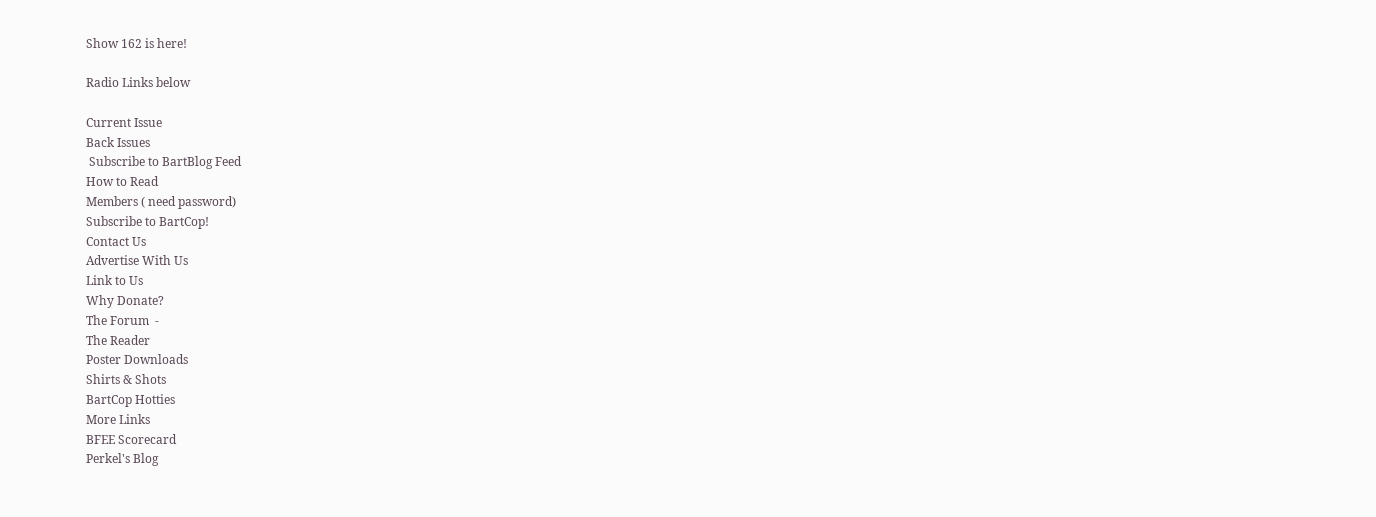Show 162 is here!

Radio Links below

Current Issue
Back Issues
 Subscribe to BartBlog Feed
How to Read
Members ( need password)
Subscribe to BartCop!
Contact Us
Advertise With Us
Link to Us
Why Donate?
The Forum  -
The Reader
Poster Downloads
Shirts & Shots
BartCop Hotties
More Links
BFEE Scorecard
Perkel's Blog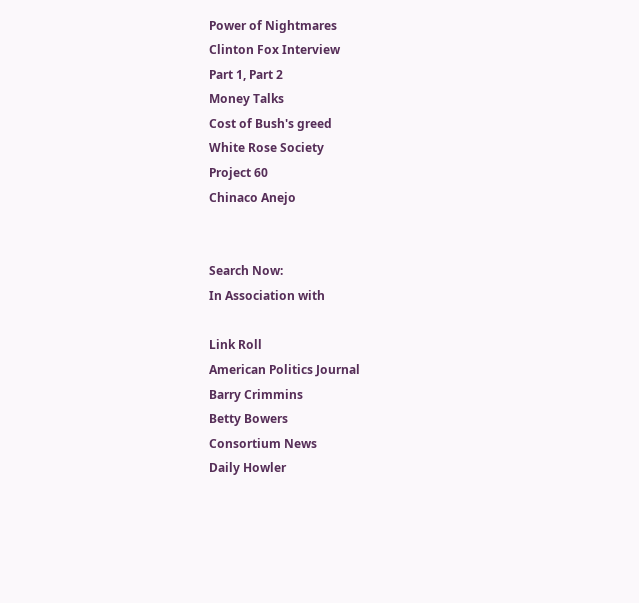Power of Nightmares
Clinton Fox Interview
Part 1, Part 2
Money Talks
Cost of Bush's greed
White Rose Society
Project 60
Chinaco Anejo


Search Now:
In Association with

Link Roll
American Politics Journal
Barry Crimmins
Betty Bowers
Consortium News
Daily Howler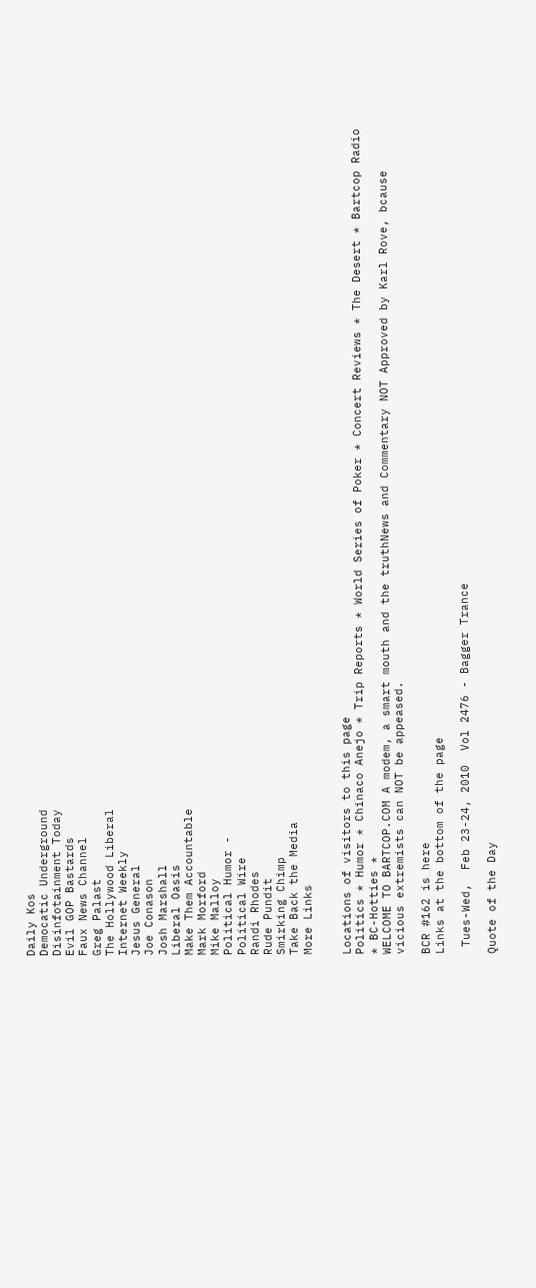Daily Kos
Democatic Underground
Disinfotainment Today
Evil GOP Bastards
Faux News Channel
Greg Palast
The Hollywood Liberal
Internet Weekly
Jesus General
Joe Conason
Josh Marshall
Liberal Oasis
Make Them Accountable
Mark Morford
Mike Malloy
Political Humor -
Political Wire
Randi Rhodes
Rude Pundit
Smirking Chimp
Take Back the Media
More Links


Locations of visitors to this page
Politics * Humor * Chinaco Anejo * Trip Reports * World Series of Poker * Concert Reviews * The Desert * Bartcop Radio * BC-Hotties *
WELCOME TO BARTCOP.COM A modem, a smart mouth and the truthNews and Commentary NOT Approved by Karl Rove, bcause vicious extremists can NOT be appeased.

BCR #162 is here
Links at the bottom of the page

 Tues-Wed,  Feb 23-24, 2010  Vol 2476 - Bagger Trance

Quote of the Day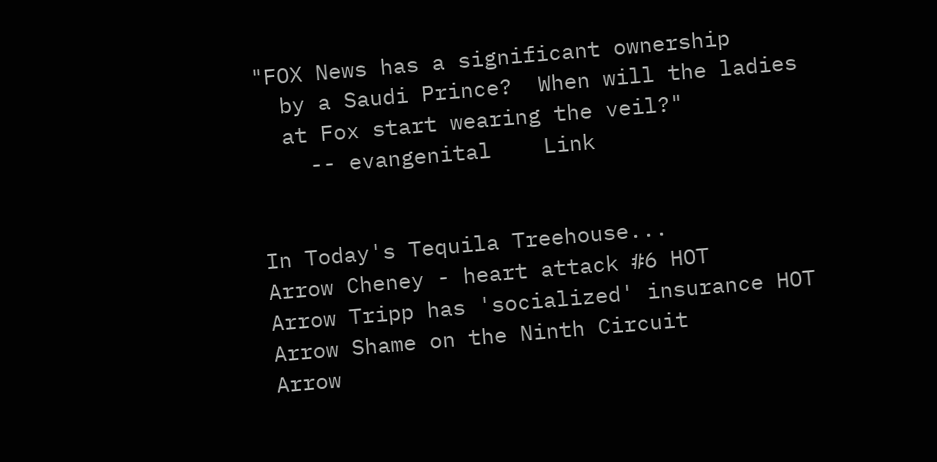"FOX News has a significant ownership
  by a Saudi Prince?  When will the ladies
  at Fox start wearing the veil?"
    -- evangenital    Link


In Today's Tequila Treehouse...
Arrow Cheney - heart attack #6 HOT
Arrow Tripp has 'socialized' insurance HOT
Arrow Shame on the Ninth Circuit
Arrow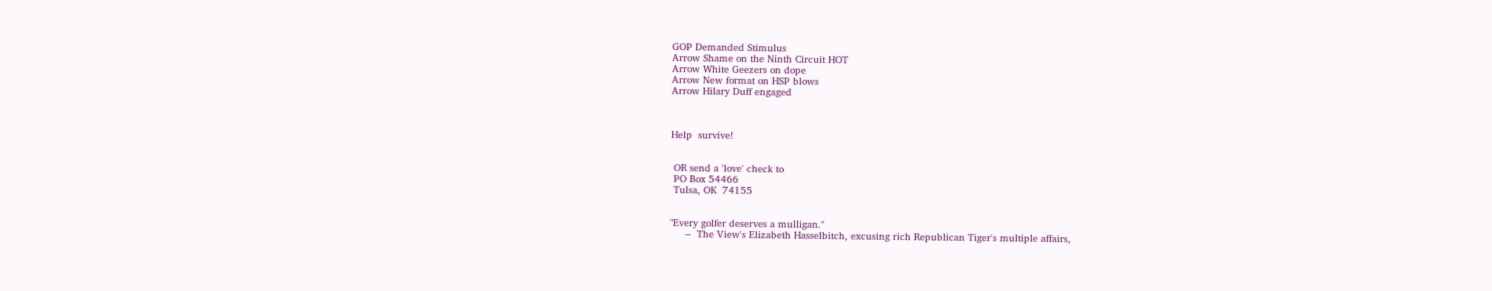GOP Demanded Stimulus
Arrow Shame on the Ninth Circuit HOT
Arrow White Geezers on dope
Arrow New format on HSP blows
Arrow Hilary Duff engaged



Help  survive!


 OR send a 'love' check to
 PO Box 54466
 Tulsa, OK  74155


"Every golfer deserves a mulligan."
     --  The View's Elizabeth Hasselbitch, excusing rich Republican Tiger's multiple affairs,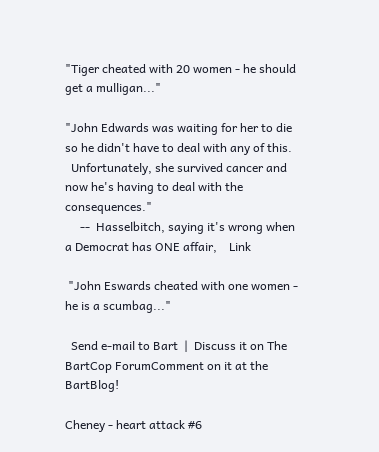"Tiger cheated with 20 women - he should get a mulligan..."

"John Edwards was waiting for her to die so he didn't have to deal with any of this.
  Unfortunately, she survived cancer and now he's having to deal with the consequences."
     --  Hasselbitch, saying it's wrong when a Democrat has ONE affair,    Link

 "John Eswards cheated with one women - he is a scumbag..."

  Send e-mail to Bart  |  Discuss it on The BartCop ForumComment on it at the BartBlog!

Cheney - heart attack #6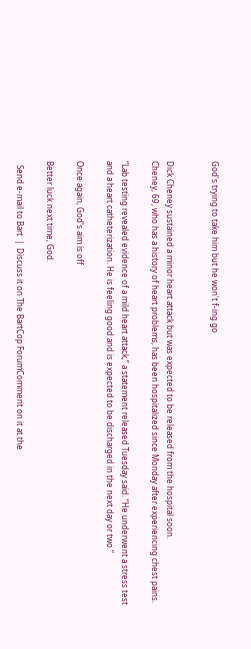God's trying to take him but he won't f-ing go


Dick Cheney sustained a minor heart attack but was expected to be released from the hospital soon.
Cheney, 69, who has a history of heart problems, has been hospitalized since Monday after experiencing chest pains.

“Lab testing revealed evidence of a mild heart attack,” a statement released Tuesday said. “He underwent a stress test
and a heart catheterization. He is feeling good and is expected to be discharged in the next day or two.”

Once again, God's aim is off

Better luck next time, God.

  Send e-mail to Bart  |  Discuss it on The BartCop ForumComment on it at the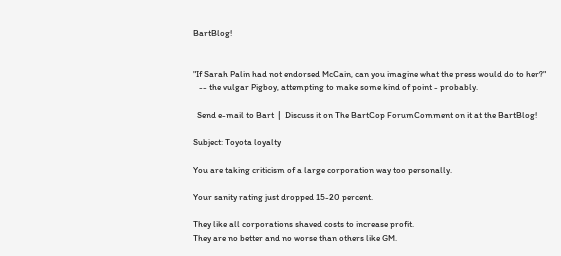BartBlog!


"If Sarah Palin had not endorsed McCain, can you imagine what the press would do to her?"
   -- the vulgar Pigboy, attempting to make some kind of point - probably.

  Send e-mail to Bart  |  Discuss it on The BartCop ForumComment on it at the BartBlog!

Subject: Toyota loyalty

You are taking criticism of a large corporation way too personally.

Your sanity rating just dropped 15-20 percent.

They like all corporations shaved costs to increase profit.
They are no better and no worse than others like GM.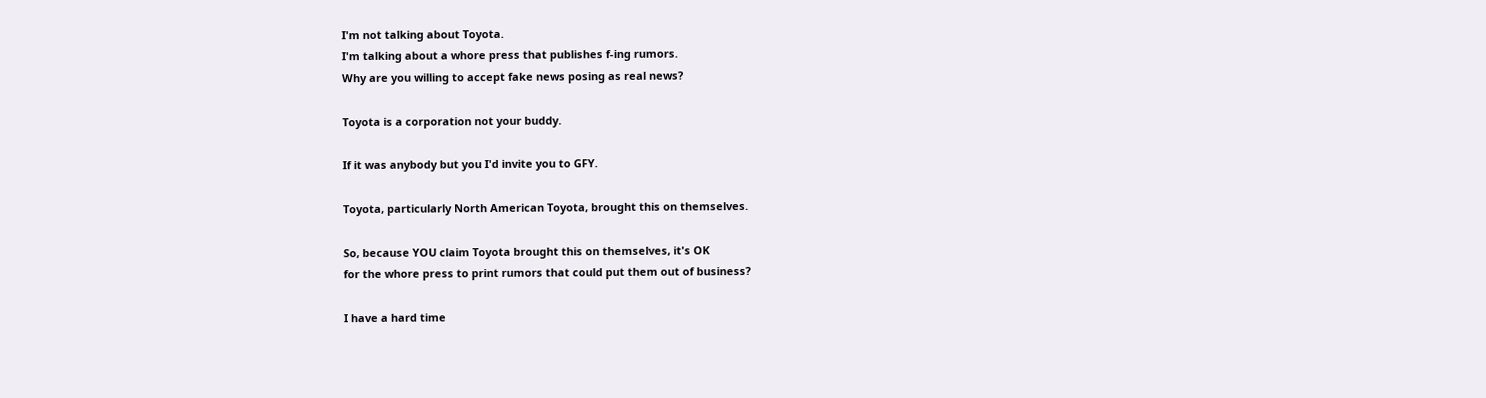I'm not talking about Toyota.
I'm talking about a whore press that publishes f-ing rumors.
Why are you willing to accept fake news posing as real news?

Toyota is a corporation not your buddy.

If it was anybody but you I'd invite you to GFY.

Toyota, particularly North American Toyota, brought this on themselves.

So, because YOU claim Toyota brought this on themselves, it's OK
for the whore press to print rumors that could put them out of business?

I have a hard time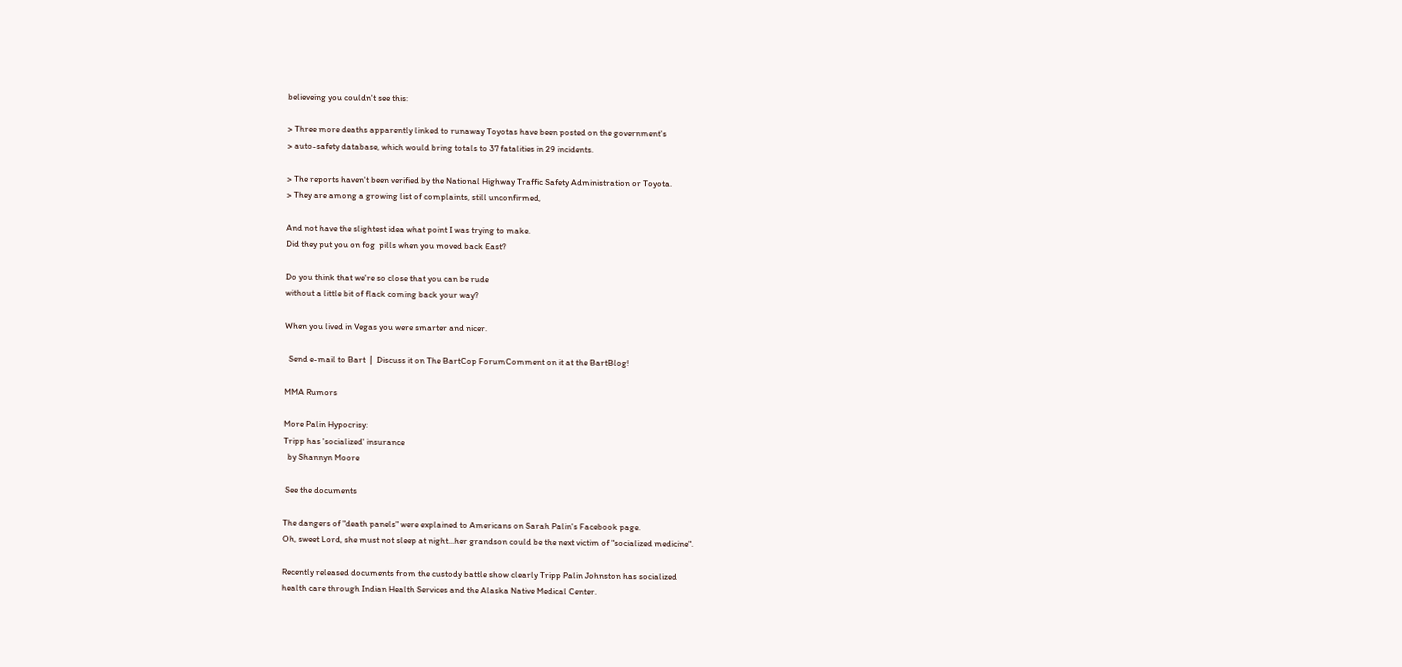believeing you couldn't see this:

> Three more deaths apparently linked to runaway Toyotas have been posted on the government's
> auto-safety database, which would bring totals to 37 fatalities in 29 incidents.

> The reports haven't been verified by the National Highway Traffic Safety Administration or Toyota.
> They are among a growing list of complaints, still unconfirmed,

And not have the slightest idea what point I was trying to make.
Did they put you on fog  pills when you moved back East?

Do you think that we're so close that you can be rude
without a little bit of flack coming back your way?

When you lived in Vegas you were smarter and nicer.

  Send e-mail to Bart  |  Discuss it on The BartCop ForumComment on it at the BartBlog!

MMA Rumors

More Palin Hypocrisy:
Tripp has 'socialized' insurance
  by Shannyn Moore

 See the documents

The dangers of "death panels" were explained to Americans on Sarah Palin's Facebook page.
Oh, sweet Lord, she must not sleep at night...her grandson could be the next victim of "socialized medicine".

Recently released documents from the custody battle show clearly Tripp Palin Johnston has socialized
health care through Indian Health Services and the Alaska Native Medical Center.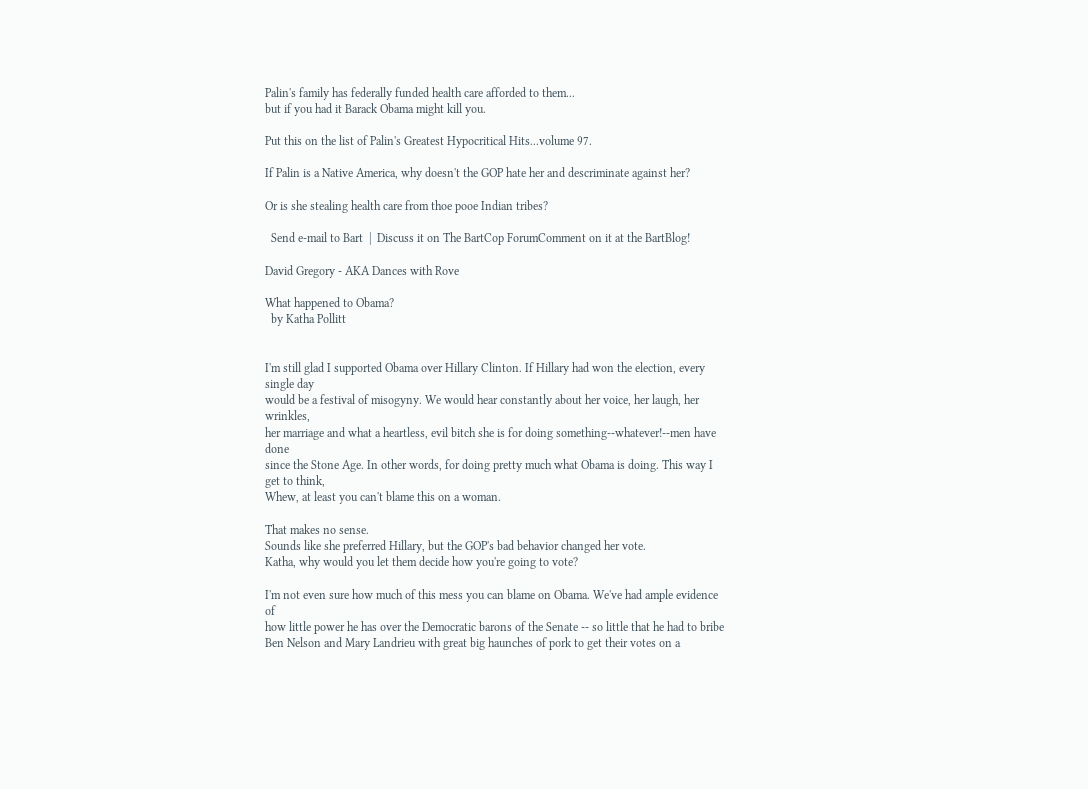Palin's family has federally funded health care afforded to them...
but if you had it Barack Obama might kill you.

Put this on the list of Palin's Greatest Hypocritical Hits...volume 97.

If Palin is a Native America, why doesn't the GOP hate her and descriminate against her?

Or is she stealing health care from thoe pooe Indian tribes?

  Send e-mail to Bart  |  Discuss it on The BartCop ForumComment on it at the BartBlog!

David Gregory - AKA Dances with Rove

What happened to Obama?
  by Katha Pollitt


I'm still glad I supported Obama over Hillary Clinton. If Hillary had won the election, every single day
would be a festival of misogyny. We would hear constantly about her voice, her laugh, her wrinkles,
her marriage and what a heartless, evil bitch she is for doing something--whatever!--men have done
since the Stone Age. In other words, for doing pretty much what Obama is doing. This way I get to think,
Whew, at least you can't blame this on a woman.

That makes no sense.
Sounds like she preferred Hillary, but the GOP's bad behavior changed her vote.
Katha, why would you let them decide how you're going to vote?

I'm not even sure how much of this mess you can blame on Obama. We've had ample evidence of
how little power he has over the Democratic barons of the Senate -- so little that he had to bribe
Ben Nelson and Mary Landrieu with great big haunches of pork to get their votes on a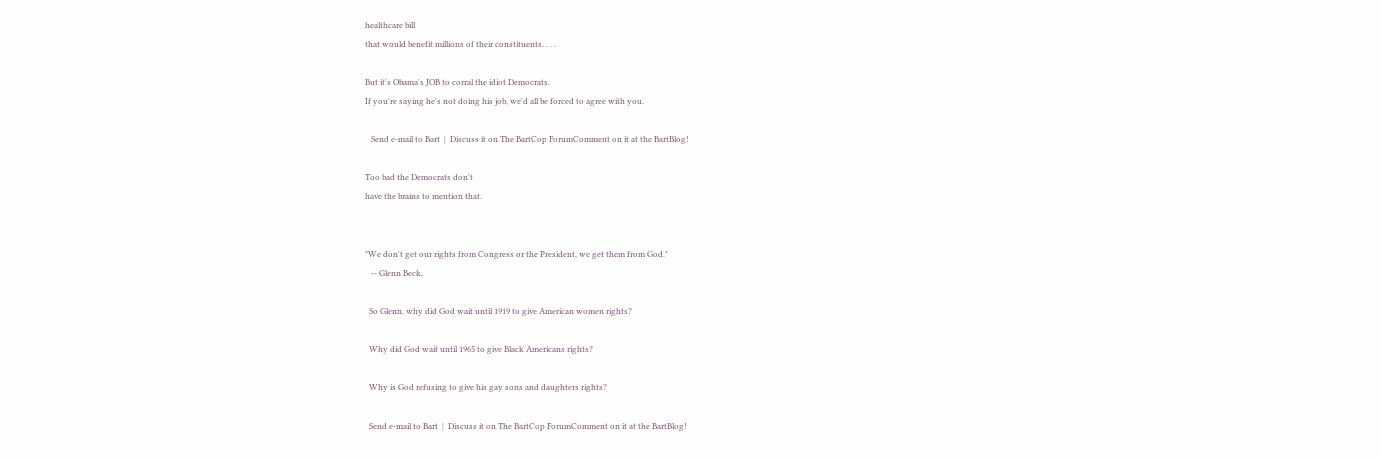healthcare bill
that would benefit millions of their constituents. . . .

But it's Obama's JOB to corral the idiot Democrats.
If you're saying he's not doing his job, we'd all be forced to agree with you.

   Send e-mail to Bart  |  Discuss it on The BartCop ForumComment on it at the BartBlog!

Too bad the Democrats don't
have the brains to mention that.


"We don't get our rights from Congress or the President, we get them from God."
   -- Glenn Beck,

  So Glenn, why did God wait until 1919 to give American women rights?

  Why did God wait until 1965 to give Black Americans rights?

  Why is God refusing to give his gay sons and daughters rights?

  Send e-mail to Bart  |  Discuss it on The BartCop ForumComment on it at the BartBlog!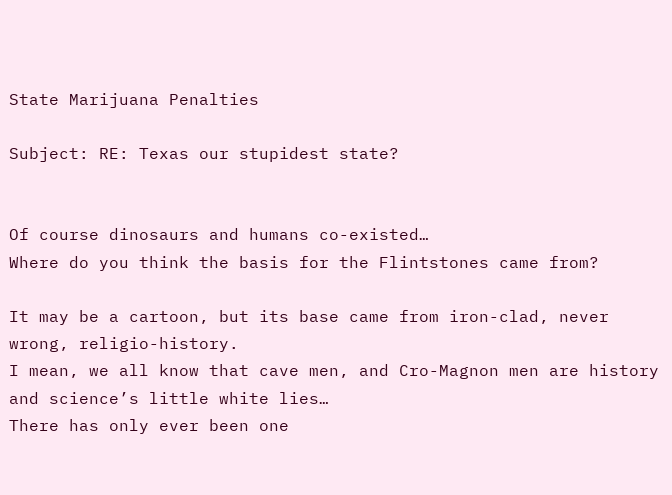State Marijuana Penalties

Subject: RE: Texas our stupidest state?


Of course dinosaurs and humans co-existed…
Where do you think the basis for the Flintstones came from?

It may be a cartoon, but its base came from iron-clad, never wrong, religio-history.
I mean, we all know that cave men, and Cro-Magnon men are history and science’s little white lies…
There has only ever been one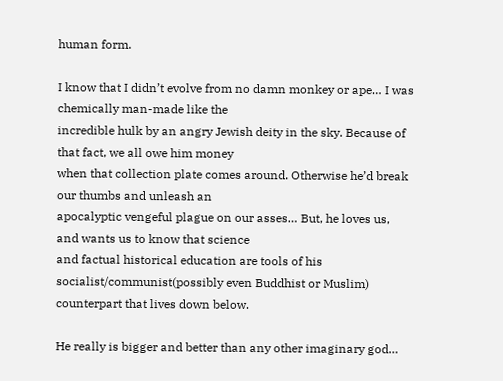human form.

I know that I didn’t evolve from no damn monkey or ape… I was chemically man-made like the
incredible hulk by an angry Jewish deity in the sky. Because of that fact, we all owe him money
when that collection plate comes around. Otherwise he’d break our thumbs and unleash an
apocalyptic vengeful plague on our asses… But, he loves us, and wants us to know that science
and factual historical education are tools of his socialist/communist(possibly even Buddhist or Muslim)
counterpart that lives down below.

He really is bigger and better than any other imaginary god…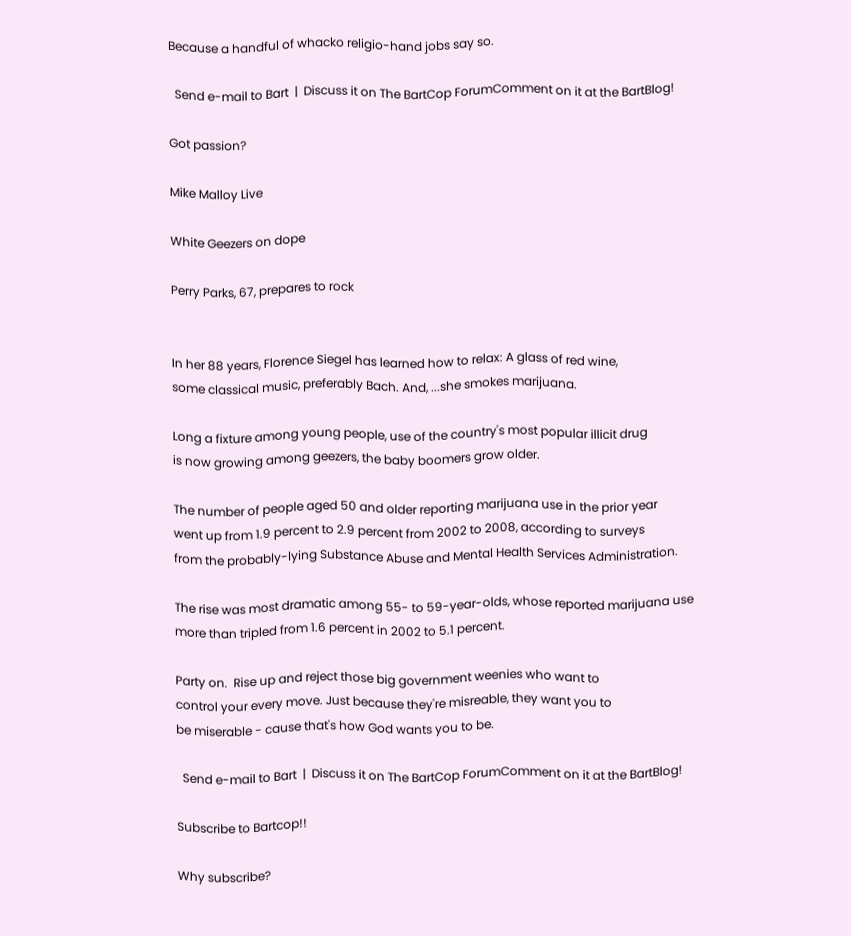Because a handful of whacko religio-hand jobs say so.

  Send e-mail to Bart  |  Discuss it on The BartCop ForumComment on it at the BartBlog!

Got passion?

Mike Malloy Live

White Geezers on dope

Perry Parks, 67, prepares to rock


In her 88 years, Florence Siegel has learned how to relax: A glass of red wine,
some classical music, preferably Bach. And, ...she smokes marijuana.

Long a fixture among young people, use of the country's most popular illicit drug
is now growing among geezers, the baby boomers grow older.

The number of people aged 50 and older reporting marijuana use in the prior year
went up from 1.9 percent to 2.9 percent from 2002 to 2008, according to surveys
from the probably-lying Substance Abuse and Mental Health Services Administration.

The rise was most dramatic among 55- to 59-year-olds, whose reported marijuana use
more than tripled from 1.6 percent in 2002 to 5.1 percent.

Party on.  Rise up and reject those big government weenies who want to
control your every move. Just because they're misreable, they want you to
be miserable - cause that's how God wants you to be.

  Send e-mail to Bart  |  Discuss it on The BartCop ForumComment on it at the BartBlog!

Subscribe to Bartcop!!

Why subscribe?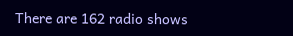There are 162 radio shows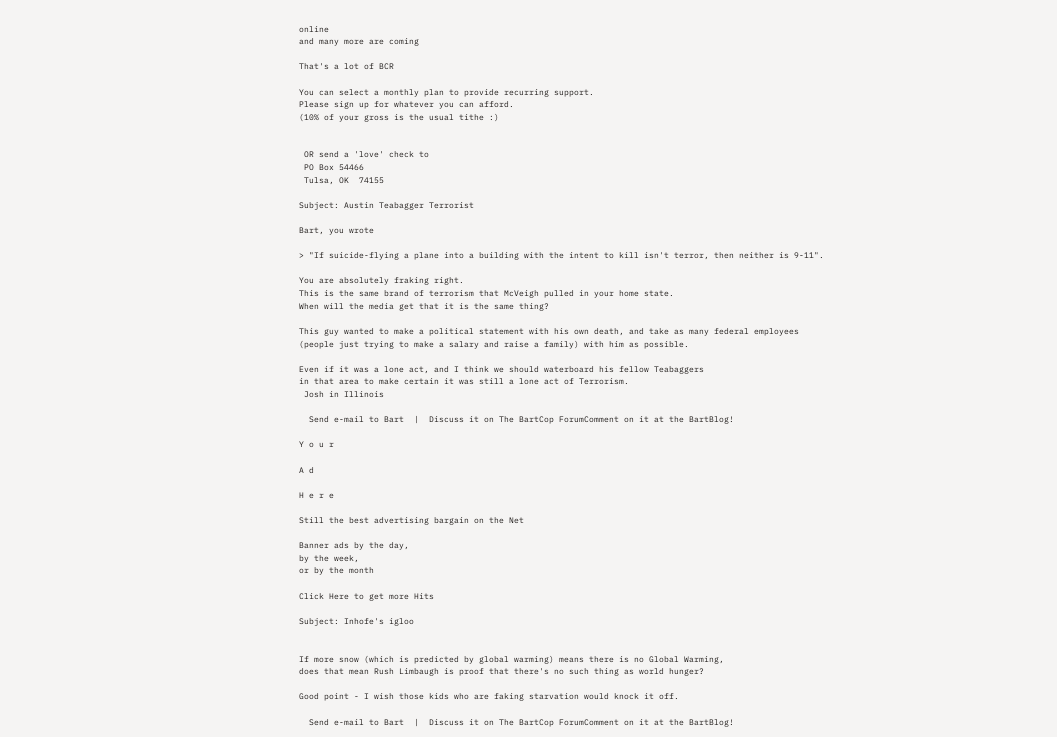online
and many more are coming

That's a lot of BCR

You can select a monthly plan to provide recurring support.
Please sign up for whatever you can afford.
(10% of your gross is the usual tithe :)


 OR send a 'love' check to
 PO Box 54466
 Tulsa, OK  74155

Subject: Austin Teabagger Terrorist

Bart, you wrote

> "If suicide-flying a plane into a building with the intent to kill isn't terror, then neither is 9-11".

You are absolutely fraking right.
This is the same brand of terrorism that McVeigh pulled in your home state.
When will the media get that it is the same thing?

This guy wanted to make a political statement with his own death, and take as many federal employees
(people just trying to make a salary and raise a family) with him as possible.

Even if it was a lone act, and I think we should waterboard his fellow Teabaggers
in that area to make certain it was still a lone act of Terrorism.
 Josh in Illinois

  Send e-mail to Bart  |  Discuss it on The BartCop ForumComment on it at the BartBlog!

Y o u r

A d

H e r e

Still the best advertising bargain on the Net

Banner ads by the day,
by the week,
or by the month

Click Here to get more Hits

Subject: Inhofe's igloo


If more snow (which is predicted by global warming) means there is no Global Warming,
does that mean Rush Limbaugh is proof that there's no such thing as world hunger?

Good point - I wish those kids who are faking starvation would knock it off.

  Send e-mail to Bart  |  Discuss it on The BartCop ForumComment on it at the BartBlog!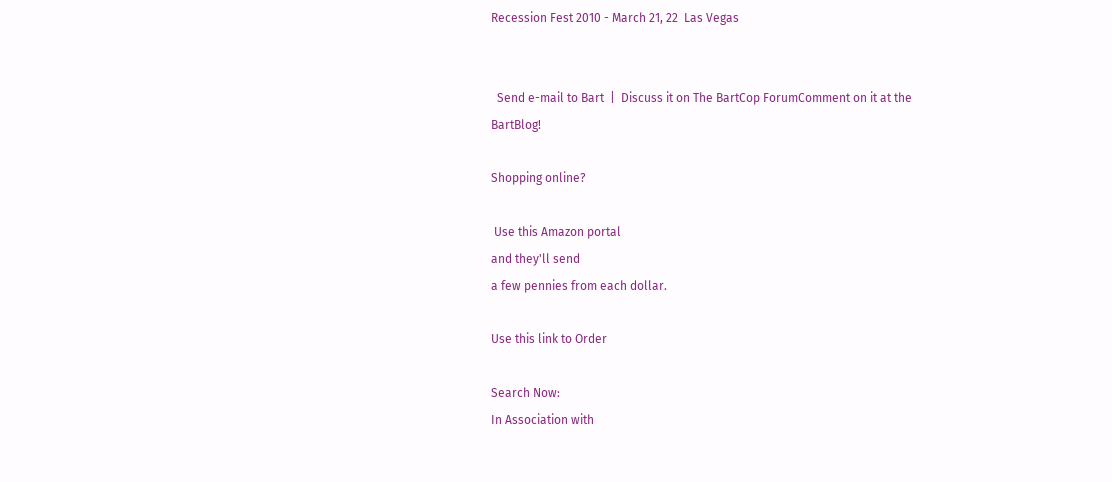Recession Fest 2010 - March 21, 22  Las Vegas


  Send e-mail to Bart  |  Discuss it on The BartCop ForumComment on it at the BartBlog!

Shopping online?

 Use this Amazon portal
and they'll send
a few pennies from each dollar.

Use this link to Order

Search Now:
In Association with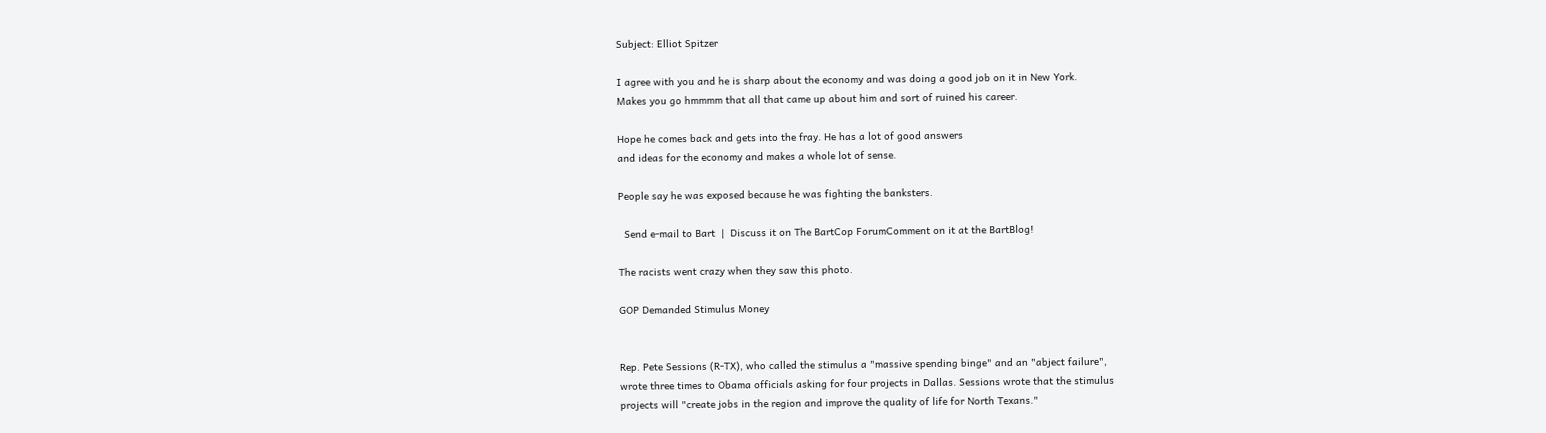Subject: Elliot Spitzer

I agree with you and he is sharp about the economy and was doing a good job on it in New York.
Makes you go hmmmm that all that came up about him and sort of ruined his career.

Hope he comes back and gets into the fray. He has a lot of good answers
and ideas for the economy and makes a whole lot of sense.

People say he was exposed because he was fighting the banksters.

  Send e-mail to Bart  |  Discuss it on The BartCop ForumComment on it at the BartBlog!

The racists went crazy when they saw this photo.

GOP Demanded Stimulus Money


Rep. Pete Sessions (R-TX), who called the stimulus a "massive spending binge" and an "abject failure",
wrote three times to Obama officials asking for four projects in Dallas. Sessions wrote that the stimulus
projects will "create jobs in the region and improve the quality of life for North Texans."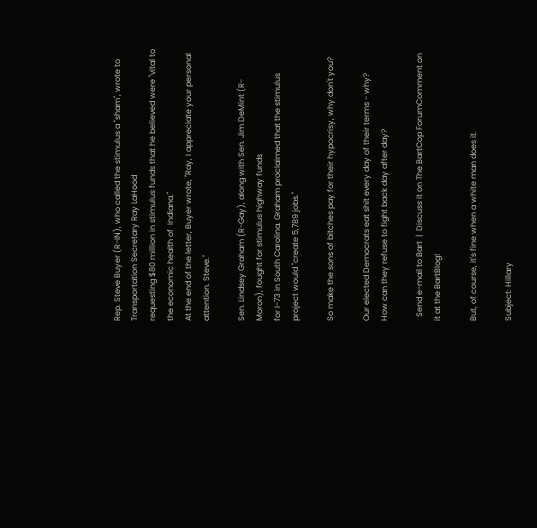Rep. Steve Buyer (R-IN), who called the stimulus a "sham", wrote to Transportation Secretary Ray LaHood
requesting $80 million in stimulus funds that he believed were "vital to the economic health of  Indiana."
At the end of the letter, Buyer wrote, "Ray, I appreciate your personal attention. Steve."

Sen. Lindsey Graham (R-Gay), along with Sen. Jim DeMint (R-Moron), fought for stimulus highway funds
for I-73 in South Carolina. Graham proclaimed that the stimulus project would "create 5,789 jobs."

So make the sons of bitches pay for their hypocrisy, why don't you?

Our elected Democrats eat shit every day of their terms - why?
How can they refuse to fight back day after day?

  Send e-mail to Bart  |  Discuss it on The BartCop ForumComment on it at the BartBlog!

But, of course, it's fine when a white man does it.

Subject: Hillary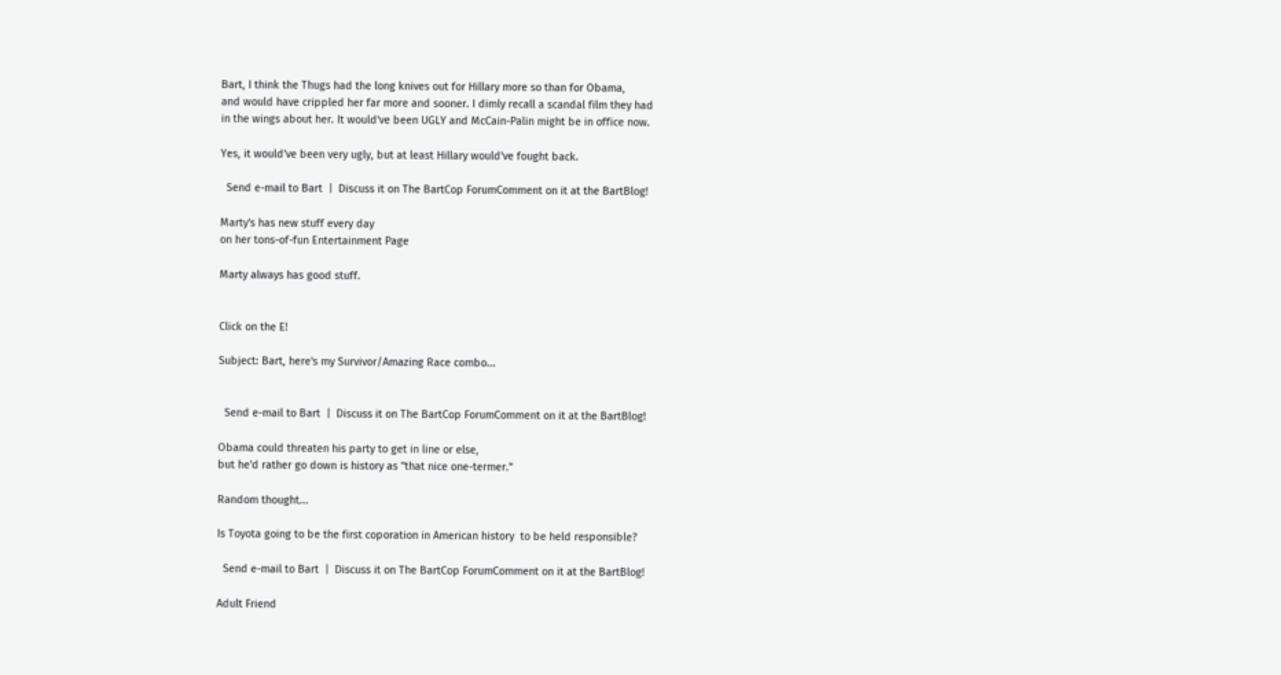Bart, I think the Thugs had the long knives out for Hillary more so than for Obama,
and would have crippled her far more and sooner. I dimly recall a scandal film they had
in the wings about her. It would've been UGLY and McCain-Palin might be in office now.

Yes, it would've been very ugly, but at least Hillary would've fought back.

  Send e-mail to Bart  |  Discuss it on The BartCop ForumComment on it at the BartBlog!

Marty's has new stuff every day
on her tons-of-fun Entertainment Page

Marty always has good stuff.


Click on the E!

Subject: Bart, here's my Survivor/Amazing Race combo...


  Send e-mail to Bart  |  Discuss it on The BartCop ForumComment on it at the BartBlog!

Obama could threaten his party to get in line or else,
but he'd rather go down is history as "that nice one-termer."

Random thought...

Is Toyota going to be the first coporation in American history  to be held responsible?

  Send e-mail to Bart  |  Discuss it on The BartCop ForumComment on it at the BartBlog!

Adult Friend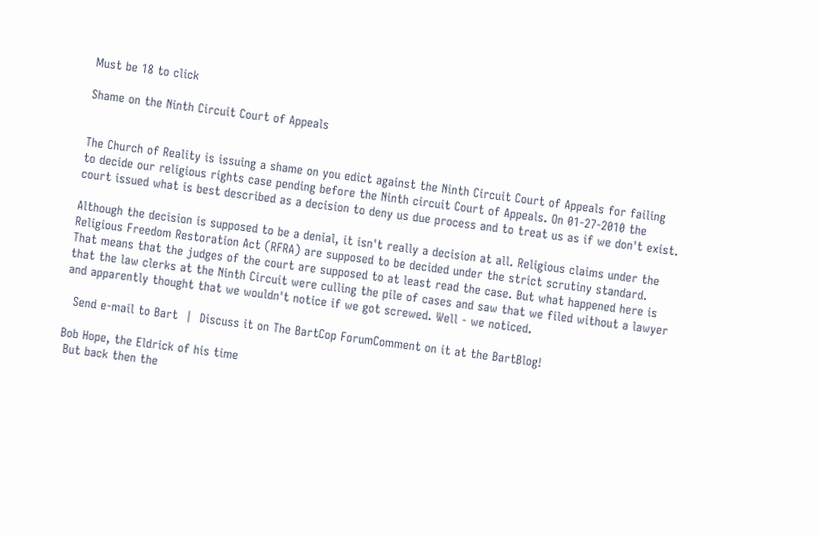Must be 18 to click

Shame on the Ninth Circuit Court of Appeals


The Church of Reality is issuing a shame on you edict against the Ninth Circuit Court of Appeals for failing
to decide our religious rights case pending before the Ninth circuit Court of Appeals. On 01-27-2010 the
court issued what is best described as a decision to deny us due process and to treat us as if we don't exist.

Although the decision is supposed to be a denial, it isn't really a decision at all. Religious claims under the
Religious Freedom Restoration Act (RFRA) are supposed to be decided under the strict scrutiny standard.
That means that the judges of the court are supposed to at least read the case. But what happened here is
that the law clerks at the Ninth Circuit were culling the pile of cases and saw that we filed without a lawyer
and apparently thought that we wouldn't notice if we got screwed. Well - we noticed.

  Send e-mail to Bart  |  Discuss it on The BartCop ForumComment on it at the BartBlog!

Bob Hope, the Eldrick of his time
 But back then the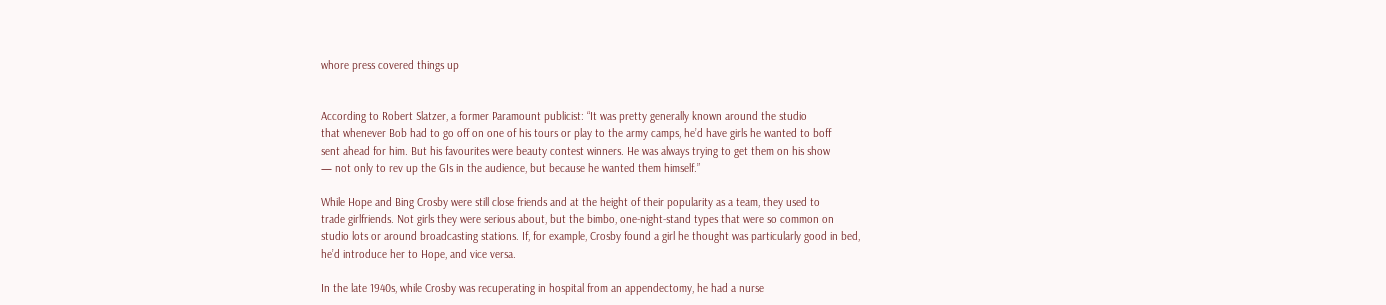whore press covered things up


According to Robert Slatzer, a former Paramount publicist: “It was pretty generally known around the studio
that whenever Bob had to go off on one of his tours or play to the army camps, he’d have girls he wanted to boff
sent ahead for him. But his favourites were beauty contest winners. He was always trying to get them on his show
— not only to rev up the GIs in the audience, but because he wanted them himself.”

While Hope and Bing Crosby were still close friends and at the height of their popularity as a team, they used to
trade girlfriends. Not girls they were serious about, but the bimbo, one-night-stand types that were so common on
studio lots or around broadcasting stations. If, for example, Crosby found a girl he thought was particularly good in bed,
he’d introduce her to Hope, and vice versa.

In the late 1940s, while Crosby was recuperating in hospital from an appendectomy, he had a nurse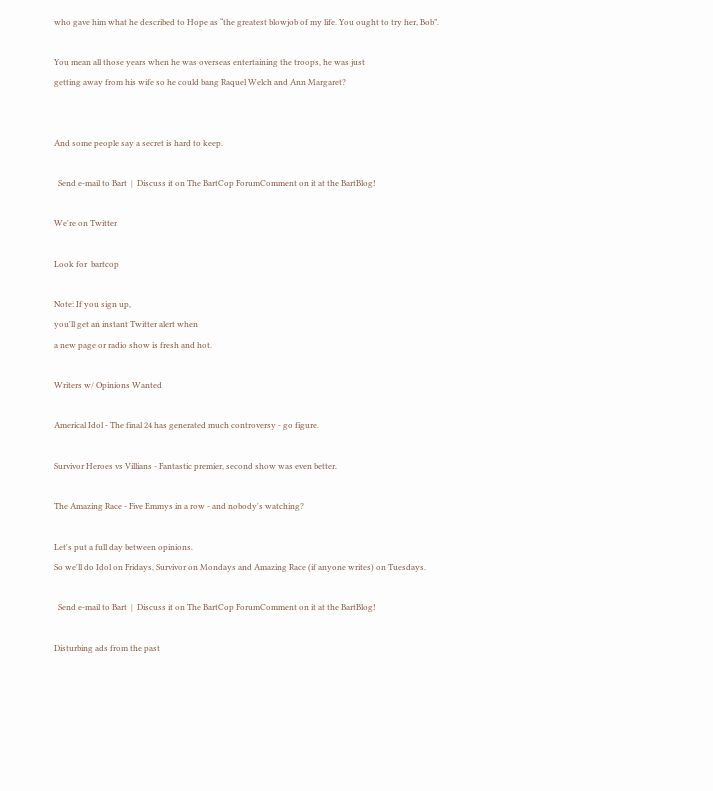who gave him what he described to Hope as “the greatest blowjob of my life. You ought to try her, Bob”.

You mean all those years when he was overseas entertaining the troops, he was just
getting away from his wife so he could bang Raquel Welch and Ann Margaret?


And some people say a secret is hard to keep.

  Send e-mail to Bart  |  Discuss it on The BartCop ForumComment on it at the BartBlog!

We're on Twitter

Look for  bartcop

Note: If you sign up,
you'll get an instant Twitter alert when
a new page or radio show is fresh and hot.

Writers w/ Opinions Wanted

Americal Idol - The final 24 has generated much controversy - go figure.

Survivor Heroes vs Villians - Fantastic premier, second show was even better.

The Amazing Race - Five Emmys in a row - and nobody's watching?

Let's put a full day between opinions.
So we'll do Idol on Fridays, Survivor on Mondays and Amazing Race (if anyone writes) on Tuesdays.

  Send e-mail to Bart  |  Discuss it on The BartCop ForumComment on it at the BartBlog!

Disturbing ads from the past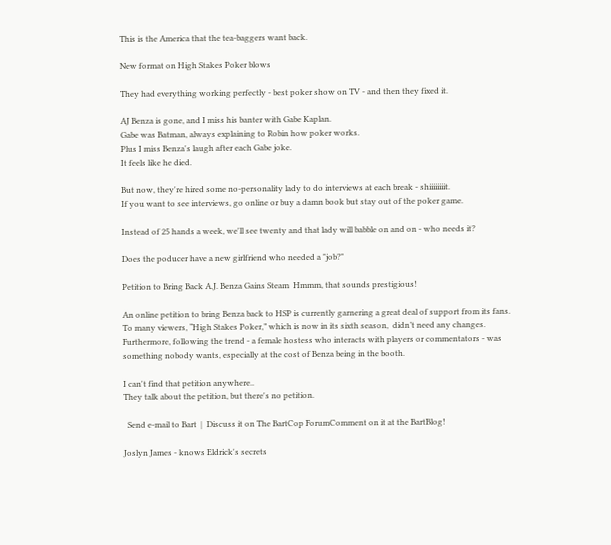This is the America that the tea-baggers want back.

New format on High Stakes Poker blows

They had everything working perfectly - best poker show on TV - and then they fixed it.

AJ Benza is gone, and I miss his banter with Gabe Kaplan.
Gabe was Batman, always explaining to Robin how poker works.
Plus I miss Benza's laugh after each Gabe joke.
It feels like he died.

But now, they're hired some no-personality lady to do interviews at each break - shiiiiiiiit.
If you want to see interviews, go online or buy a damn book but stay out of the poker game.

Instead of 25 hands a week, we'll see twenty and that lady will babble on and on - who needs it?

Does the poducer have a new girlfriend who needed a "job?"

Petition to Bring Back A.J. Benza Gains Steam  Hmmm, that sounds prestigious!

An online petition to bring Benza back to HSP is currently garnering a great deal of support from its fans.
To many viewers, “High Stakes Poker,” which is now in its sixth season,  didn’t need any changes.
Furthermore, following the trend - a female hostess who interacts with players or commentators - was
something nobody wants, especially at the cost of Benza being in the booth.

I can't find that petition anywhere..
They talk about the petition, but there's no petition.

  Send e-mail to Bart  |  Discuss it on The BartCop ForumComment on it at the BartBlog!

Joslyn James - knows Eldrick's secrets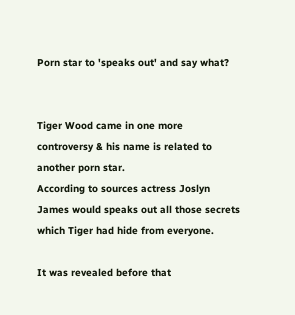Porn star to 'speaks out' and say what?


Tiger Wood came in one more controversy & his name is related to another porn star.
According to sources actress Joslyn James would speaks out all those secrets which Tiger had hide from everyone.

It was revealed before that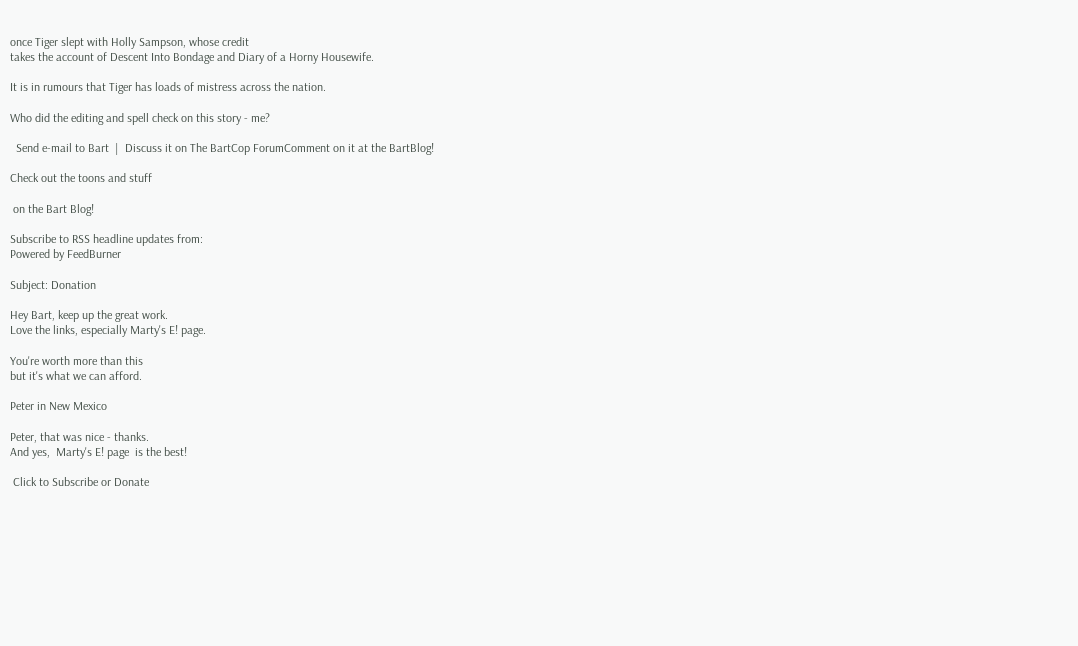once Tiger slept with Holly Sampson, whose credit
takes the account of Descent Into Bondage and Diary of a Horny Housewife.

It is in rumours that Tiger has loads of mistress across the nation.

Who did the editing and spell check on this story - me?

  Send e-mail to Bart  |  Discuss it on The BartCop ForumComment on it at the BartBlog!

Check out the toons and stuff

 on the Bart Blog!

Subscribe to RSS headline updates from:
Powered by FeedBurner

Subject: Donation

Hey Bart, keep up the great work.
Love the links, especially Marty's E! page.

You're worth more than this
but it's what we can afford.

Peter in New Mexico

Peter, that was nice - thanks.
And yes,  Marty's E! page  is the best!

 Click to Subscribe or Donate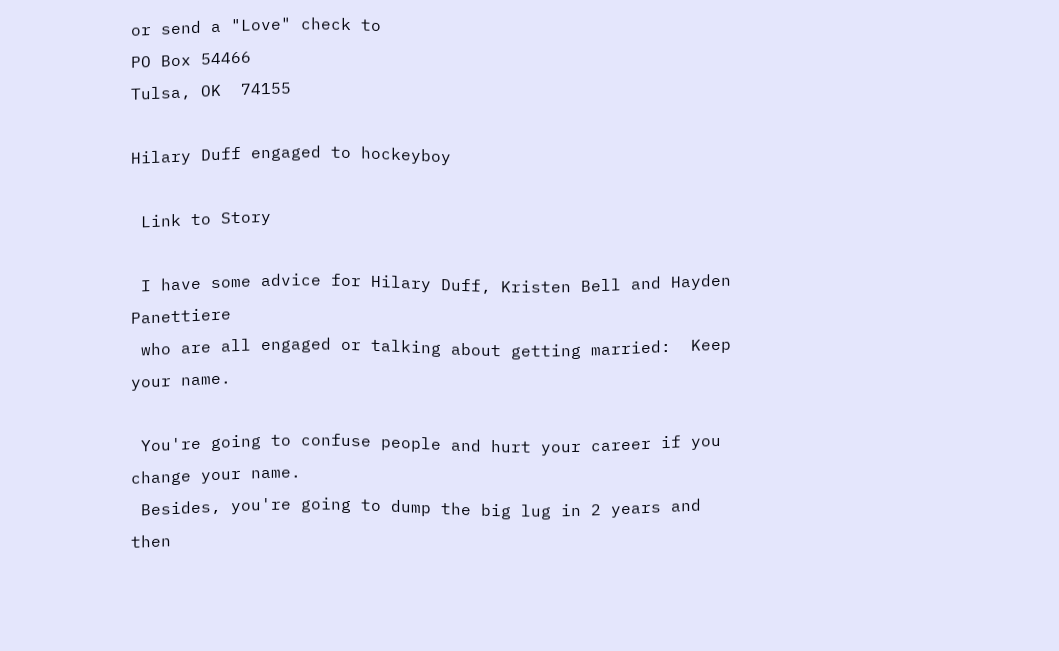or send a "Love" check to
PO Box 54466
Tulsa, OK  74155

Hilary Duff engaged to hockeyboy

 Link to Story

 I have some advice for Hilary Duff, Kristen Bell and Hayden Panettiere
 who are all engaged or talking about getting married:  Keep your name.

 You're going to confuse people and hurt your career if you change your name.
 Besides, you're going to dump the big lug in 2 years and then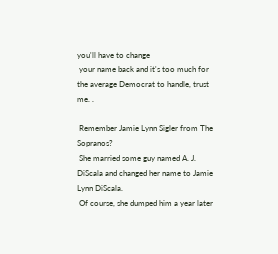you'll have to change
 your name back and it's too much for the average Democrat to handle, trust me. .

 Remember Jamie Lynn Sigler from The Sopranos?
 She married some guy named A. J. DiScala and changed her name to Jamie Lynn DiScala.
 Of course, she dumped him a year later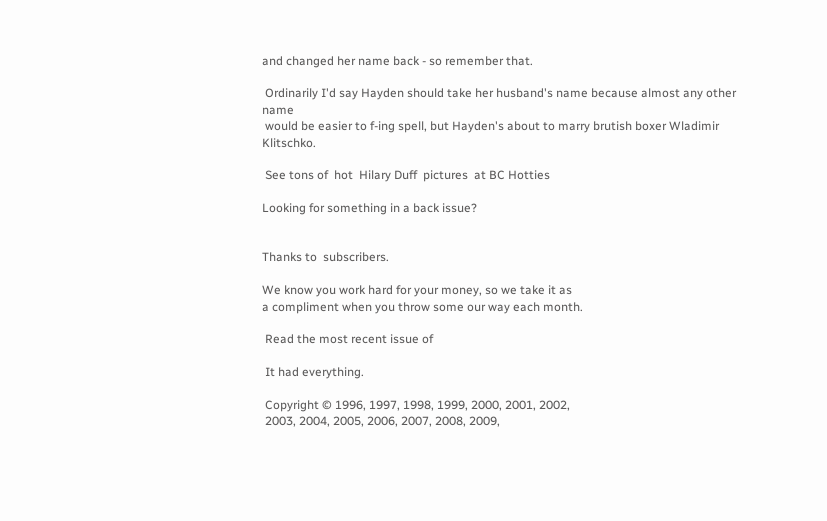and changed her name back - so remember that.

 Ordinarily I'd say Hayden should take her husband's name because almost any other name
 would be easier to f-ing spell, but Hayden's about to marry brutish boxer Wladimir Klitschko.

 See tons of  hot  Hilary Duff  pictures  at BC Hotties

Looking for something in a back issue?


Thanks to  subscribers.

We know you work hard for your money, so we take it as
a compliment when you throw some our way each month.

 Read the most recent issue of

 It had everything.

 Copyright © 1996, 1997, 1998, 1999, 2000, 2001, 2002,
 2003, 2004, 2005, 2006, 2007, 2008, 2009,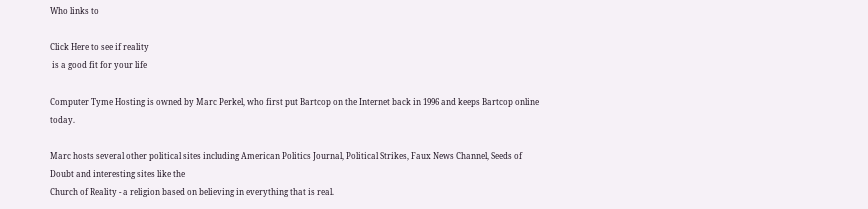Who links to

Click Here to see if reality
 is a good fit for your life

Computer Tyme Hosting is owned by Marc Perkel, who first put Bartcop on the Internet back in 1996 and keeps Bartcop online today.

Marc hosts several other political sites including American Politics Journal, Political Strikes, Faux News Channel, Seeds of Doubt and interesting sites like the
Church of Reality - a religion based on believing in everything that is real.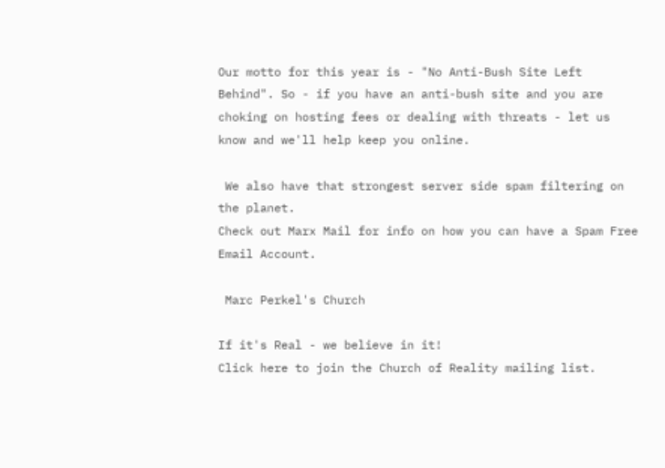Our motto for this year is - "No Anti-Bush Site Left Behind". So - if you have an anti-bush site and you are  choking on hosting fees or dealing with threats - let us know and we'll help keep you online.

 We also have that strongest server side spam filtering on the planet.
Check out Marx Mail for info on how you can have a Spam Free Email Account.

 Marc Perkel's Church

If it's Real - we believe in it!
Click here to join the Church of Reality mailing list.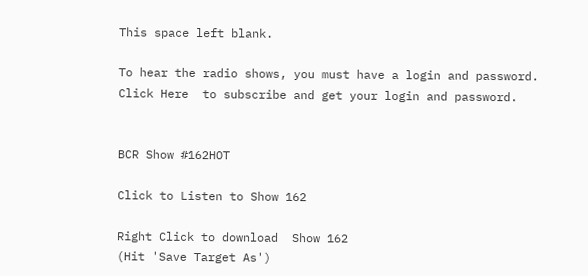This space left blank.

To hear the radio shows, you must have a login and password.
Click Here  to subscribe and get your login and password.


BCR Show #162HOT

Click to Listen to Show 162

Right Click to download  Show 162
(Hit 'Save Target As')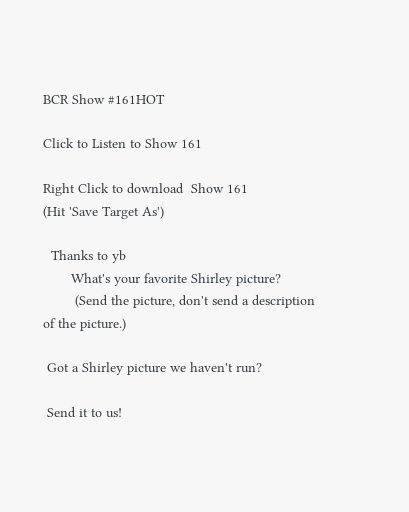BCR Show #161HOT

Click to Listen to Show 161

Right Click to download  Show 161
(Hit 'Save Target As')

  Thanks to yb
       What's your favorite Shirley picture?
        (Send the picture, don't send a description of the picture.)

 Got a Shirley picture we haven't run?

 Send it to us!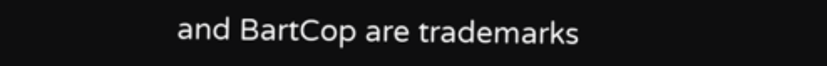and BartCop are trademarks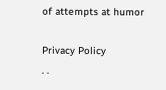of attempts at humor

Privacy Policy
. .